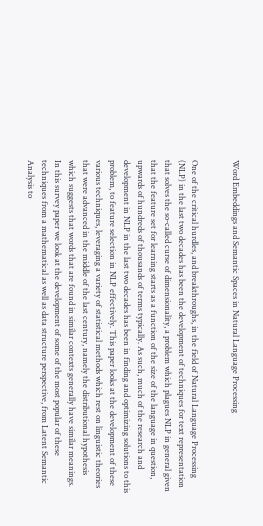Word Embeddings and Semantic Spaces in Natural Language Processing


One of the critical hurdles, and breakthroughs, in the field of Natural Language Processing (NLP) in the last two decades has been the development of techniques for text representation that solves the so-called curse of dimensionality, a problem which plagues NLP in general given that the feature set for learning starts as a function of the size of the language in question, upwards of hundreds of thousands of terms typically. As such, much of the research and development in NLP in the last two decades has been in finding and optimizing solutions to this problem, to feature selection in NLP effectively. This paper looks at the development of these various techniques, leveraging a variety of statistical methods which rest on linguistic theories that were advanced in the middle of the last century, namely the distributional hypothesis which suggests that words that are found in similar contexts generally have similar meanings. In this survey paper we look at the development of some of the most popular of these techniques from a mathematical as well as data structure perspective, from Latent Semantic Analysis to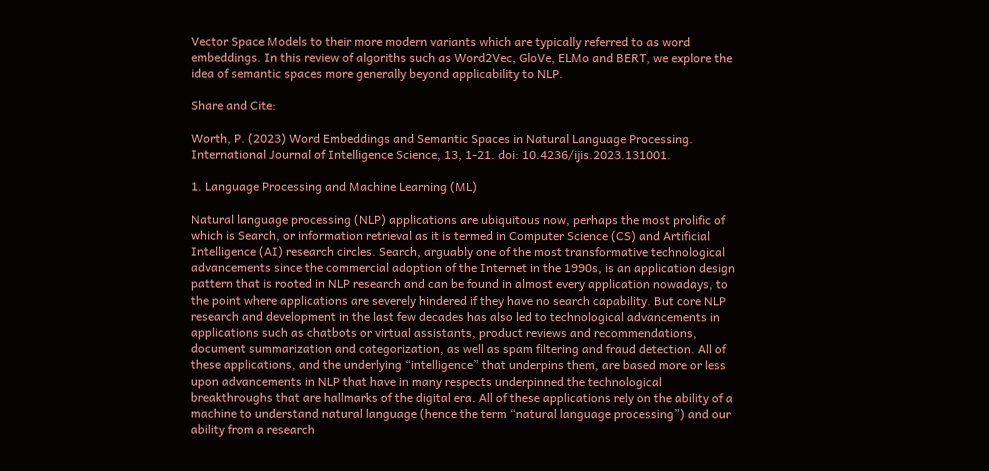Vector Space Models to their more modern variants which are typically referred to as word embeddings. In this review of algoriths such as Word2Vec, GloVe, ELMo and BERT, we explore the idea of semantic spaces more generally beyond applicability to NLP.

Share and Cite:

Worth, P. (2023) Word Embeddings and Semantic Spaces in Natural Language Processing. International Journal of Intelligence Science, 13, 1-21. doi: 10.4236/ijis.2023.131001.

1. Language Processing and Machine Learning (ML)

Natural language processing (NLP) applications are ubiquitous now, perhaps the most prolific of which is Search, or information retrieval as it is termed in Computer Science (CS) and Artificial Intelligence (AI) research circles. Search, arguably one of the most transformative technological advancements since the commercial adoption of the Internet in the 1990s, is an application design pattern that is rooted in NLP research and can be found in almost every application nowadays, to the point where applications are severely hindered if they have no search capability. But core NLP research and development in the last few decades has also led to technological advancements in applications such as chatbots or virtual assistants, product reviews and recommendations, document summarization and categorization, as well as spam filtering and fraud detection. All of these applications, and the underlying “intelligence” that underpins them, are based more or less upon advancements in NLP that have in many respects underpinned the technological breakthroughs that are hallmarks of the digital era. All of these applications rely on the ability of a machine to understand natural language (hence the term “natural language processing”) and our ability from a research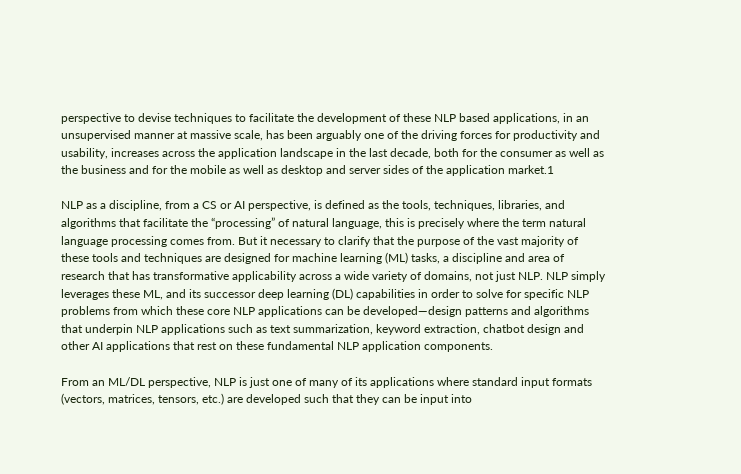perspective to devise techniques to facilitate the development of these NLP based applications, in an unsupervised manner at massive scale, has been arguably one of the driving forces for productivity and usability, increases across the application landscape in the last decade, both for the consumer as well as the business and for the mobile as well as desktop and server sides of the application market.1

NLP as a discipline, from a CS or AI perspective, is defined as the tools, techniques, libraries, and algorithms that facilitate the “processing” of natural language, this is precisely where the term natural language processing comes from. But it necessary to clarify that the purpose of the vast majority of these tools and techniques are designed for machine learning (ML) tasks, a discipline and area of research that has transformative applicability across a wide variety of domains, not just NLP. NLP simply leverages these ML, and its successor deep learning (DL) capabilities in order to solve for specific NLP problems from which these core NLP applications can be developed—design patterns and algorithms that underpin NLP applications such as text summarization, keyword extraction, chatbot design and other AI applications that rest on these fundamental NLP application components.

From an ML/DL perspective, NLP is just one of many of its applications where standard input formats (vectors, matrices, tensors, etc.) are developed such that they can be input into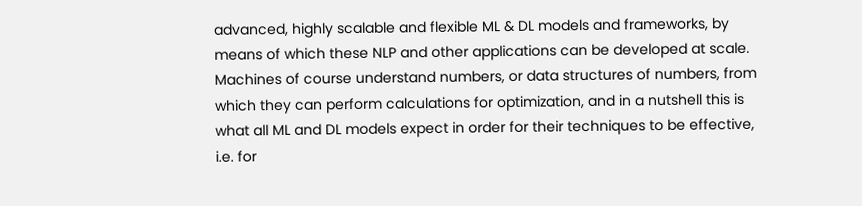advanced, highly scalable and flexible ML & DL models and frameworks, by means of which these NLP and other applications can be developed at scale. Machines of course understand numbers, or data structures of numbers, from which they can perform calculations for optimization, and in a nutshell this is what all ML and DL models expect in order for their techniques to be effective, i.e. for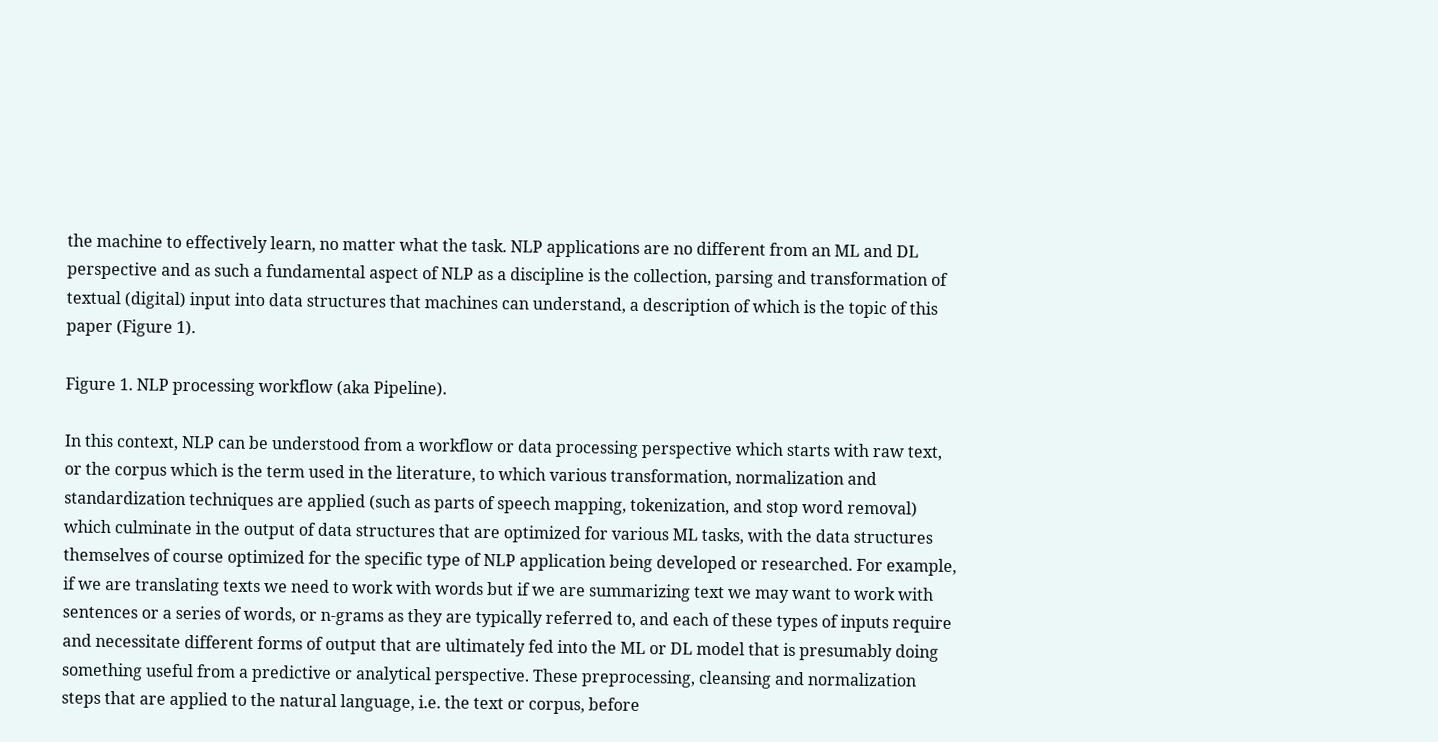the machine to effectively learn, no matter what the task. NLP applications are no different from an ML and DL perspective and as such a fundamental aspect of NLP as a discipline is the collection, parsing and transformation of textual (digital) input into data structures that machines can understand, a description of which is the topic of this paper (Figure 1).

Figure 1. NLP processing workflow (aka Pipeline).

In this context, NLP can be understood from a workflow or data processing perspective which starts with raw text, or the corpus which is the term used in the literature, to which various transformation, normalization and standardization techniques are applied (such as parts of speech mapping, tokenization, and stop word removal) which culminate in the output of data structures that are optimized for various ML tasks, with the data structures themselves of course optimized for the specific type of NLP application being developed or researched. For example, if we are translating texts we need to work with words but if we are summarizing text we may want to work with sentences or a series of words, or n-grams as they are typically referred to, and each of these types of inputs require and necessitate different forms of output that are ultimately fed into the ML or DL model that is presumably doing something useful from a predictive or analytical perspective. These preprocessing, cleansing and normalization steps that are applied to the natural language, i.e. the text or corpus, before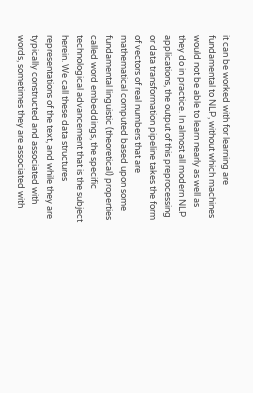it can be worked with for learning are fundamental to NLP, without which machines would not be able to learn nearly as well as they do in practice. In almost all modern NLP applications, the output of this preprocessing or data transformation pipeline takes the form of vectors of real numbers that are mathematical computed based upon some fundamental linguistic (theoretical) properties called word embeddings, the specific technological advancement that is the subject herein. We call these data structures representations of the text, and while they are typically constructed and associated with words, sometimes they are associated with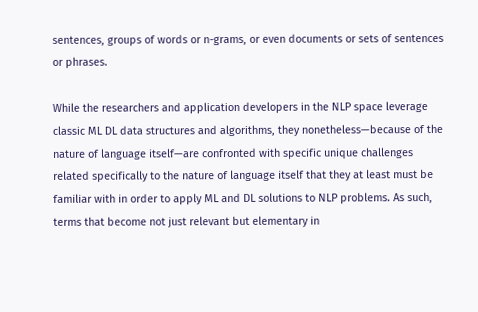sentences, groups of words or n-grams, or even documents or sets of sentences or phrases.

While the researchers and application developers in the NLP space leverage classic ML DL data structures and algorithms, they nonetheless—because of the nature of language itself—are confronted with specific unique challenges related specifically to the nature of language itself that they at least must be familiar with in order to apply ML and DL solutions to NLP problems. As such, terms that become not just relevant but elementary in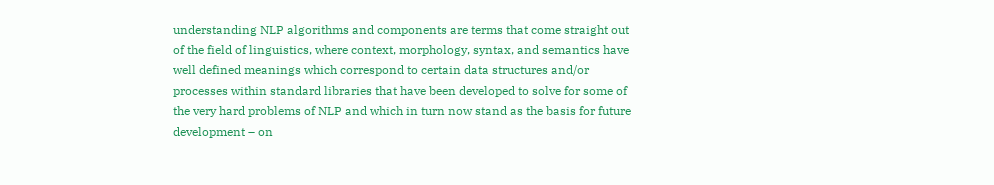understanding NLP algorithms and components are terms that come straight out of the field of linguistics, where context, morphology, syntax, and semantics have well defined meanings which correspond to certain data structures and/or processes within standard libraries that have been developed to solve for some of the very hard problems of NLP and which in turn now stand as the basis for future development – on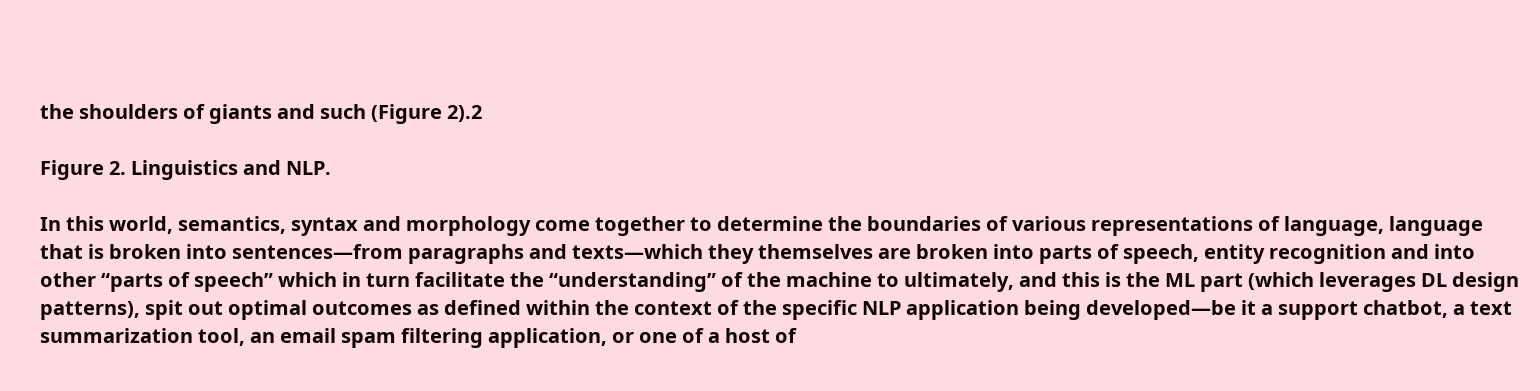the shoulders of giants and such (Figure 2).2

Figure 2. Linguistics and NLP.

In this world, semantics, syntax and morphology come together to determine the boundaries of various representations of language, language that is broken into sentences—from paragraphs and texts—which they themselves are broken into parts of speech, entity recognition and into other “parts of speech” which in turn facilitate the “understanding” of the machine to ultimately, and this is the ML part (which leverages DL design patterns), spit out optimal outcomes as defined within the context of the specific NLP application being developed—be it a support chatbot, a text summarization tool, an email spam filtering application, or one of a host of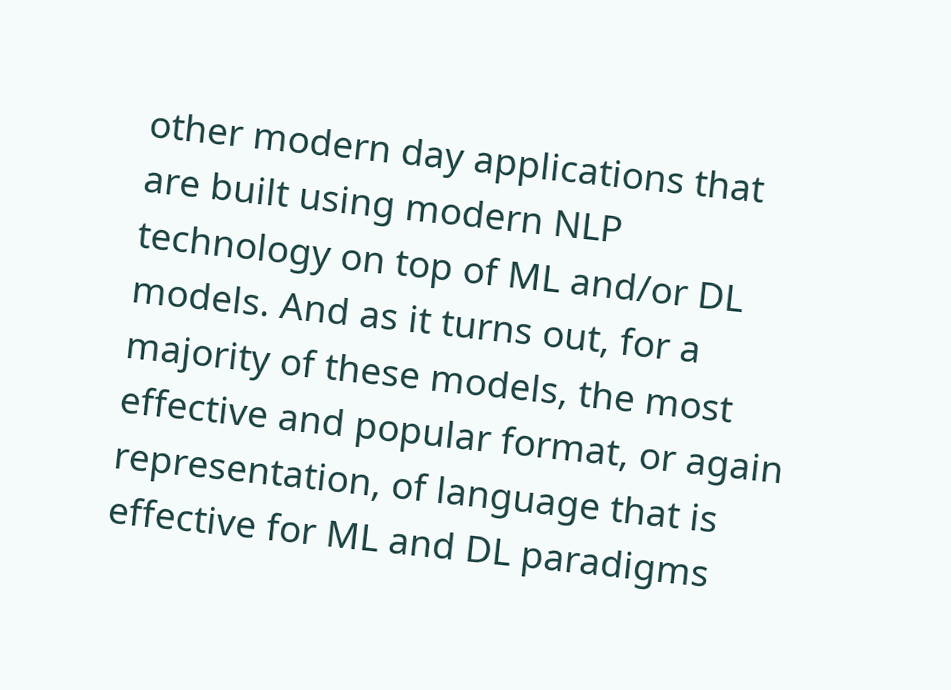other modern day applications that are built using modern NLP technology on top of ML and/or DL models. And as it turns out, for a majority of these models, the most effective and popular format, or again representation, of language that is effective for ML and DL paradigms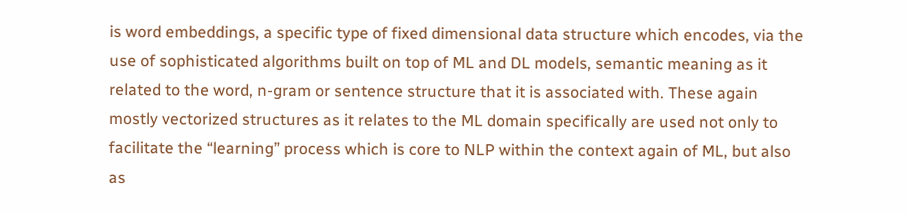is word embeddings, a specific type of fixed dimensional data structure which encodes, via the use of sophisticated algorithms built on top of ML and DL models, semantic meaning as it related to the word, n-gram or sentence structure that it is associated with. These again mostly vectorized structures as it relates to the ML domain specifically are used not only to facilitate the “learning” process which is core to NLP within the context again of ML, but also as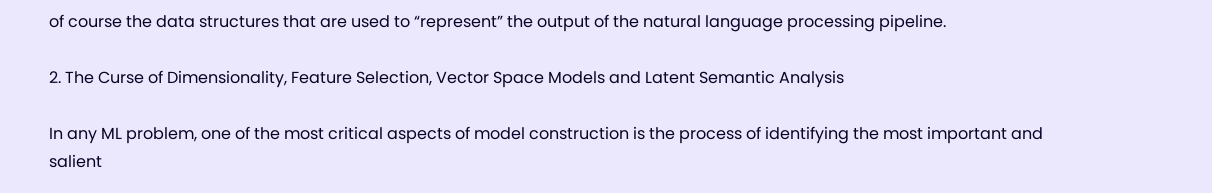of course the data structures that are used to “represent” the output of the natural language processing pipeline.

2. The Curse of Dimensionality, Feature Selection, Vector Space Models and Latent Semantic Analysis

In any ML problem, one of the most critical aspects of model construction is the process of identifying the most important and salient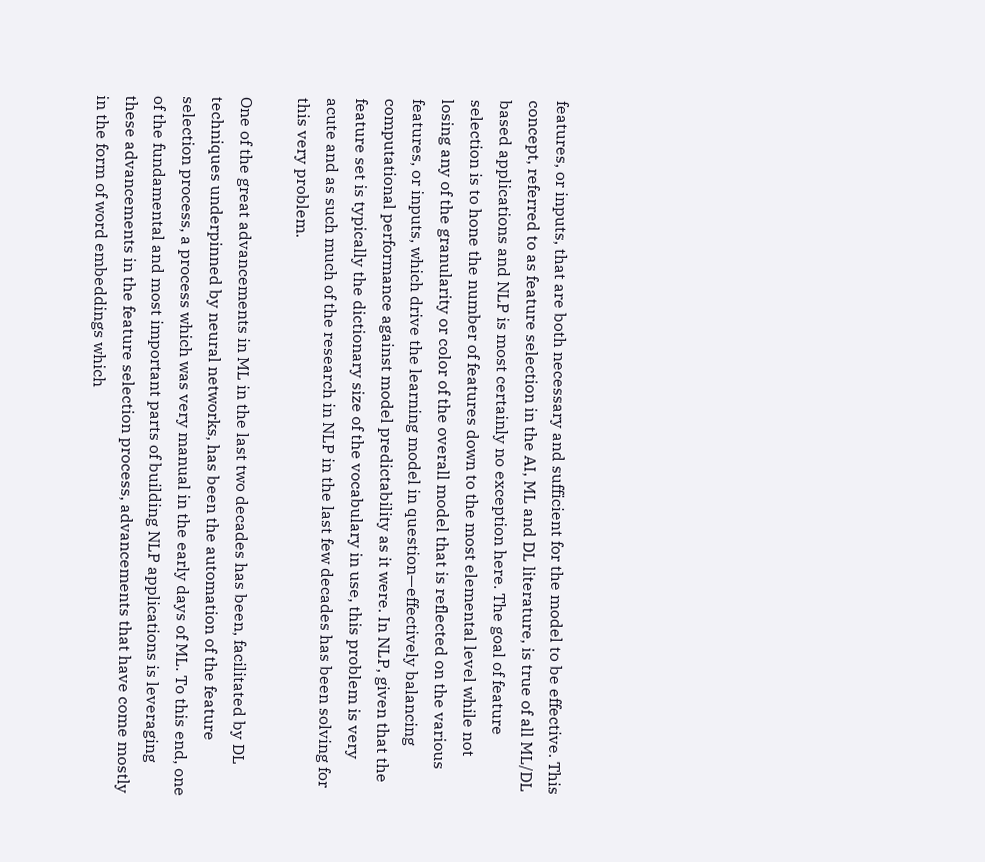features, or inputs, that are both necessary and sufficient for the model to be effective. This concept, referred to as feature selection in the AI, ML and DL literature, is true of all ML/DL based applications and NLP is most certainly no exception here. The goal of feature selection is to hone the number of features down to the most elemental level while not losing any of the granularity or color of the overall model that is reflected on the various features, or inputs, which drive the learning model in question—effectively balancing computational performance against model predictability as it were. In NLP, given that the feature set is typically the dictionary size of the vocabulary in use, this problem is very acute and as such much of the research in NLP in the last few decades has been solving for this very problem.

One of the great advancements in ML in the last two decades has been, facilitated by DL techniques underpinned by neural networks, has been the automation of the feature selection process, a process which was very manual in the early days of ML. To this end, one of the fundamental and most important parts of building NLP applications is leveraging these advancements in the feature selection process, advancements that have come mostly in the form of word embeddings which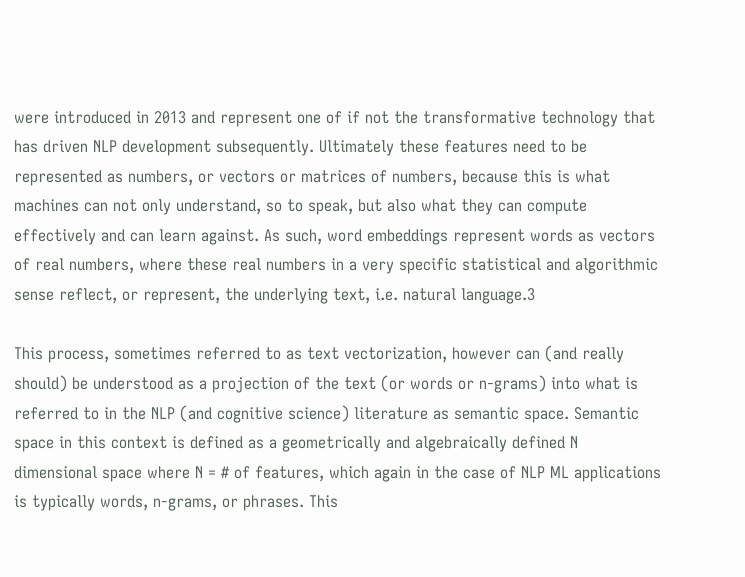were introduced in 2013 and represent one of if not the transformative technology that has driven NLP development subsequently. Ultimately these features need to be represented as numbers, or vectors or matrices of numbers, because this is what machines can not only understand, so to speak, but also what they can compute effectively and can learn against. As such, word embeddings represent words as vectors of real numbers, where these real numbers in a very specific statistical and algorithmic sense reflect, or represent, the underlying text, i.e. natural language.3

This process, sometimes referred to as text vectorization, however can (and really should) be understood as a projection of the text (or words or n-grams) into what is referred to in the NLP (and cognitive science) literature as semantic space. Semantic space in this context is defined as a geometrically and algebraically defined N dimensional space where N = # of features, which again in the case of NLP ML applications is typically words, n-grams, or phrases. This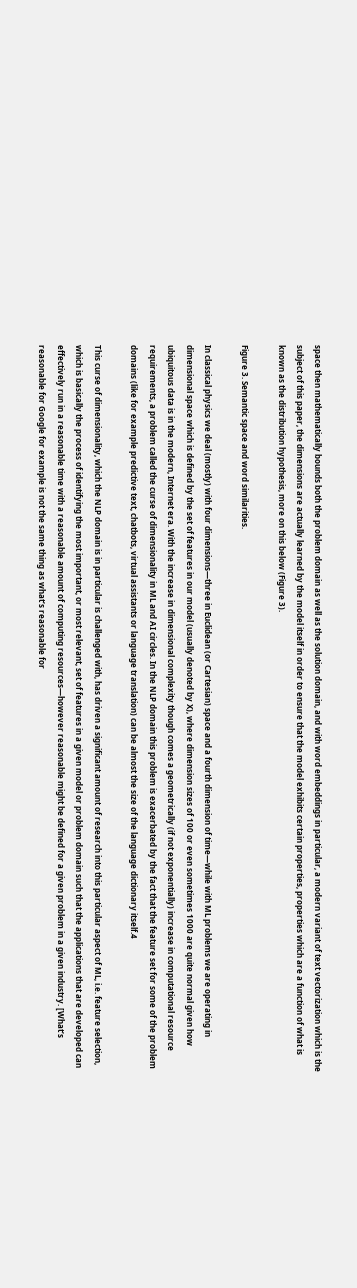space then mathematically bounds both the problem domain as well as the solution domain, and with word embeddings in particular, a modern variant of text vectorization which is the subject of this paper, the dimensions are actually learned by the model itself in order to ensure that the model exhibits certain properties, properties which are a function of what is known as the distribution hypothesis, more on this below (Figure 3).

Figure 3. Semantic space and word similarities.

In classical physics we deal (mostly) with four dimensions—three in Euclidean (or Cartesian) space and a fourth dimension of time—while with ML problems we are operating in dimensional space which is defined by the set of features in our model (usually denoted by X), where dimension sizes of 100 or even sometimes 1000 are quite normal given how ubiquitous data is in the modern, Internet era. With the increase in dimensional complexity though comes a geometrically (if not exponentially) increase in computational resource requirements, a problem called the curse of dimensionality in ML and AI circles. In the NLP domain this problem is exacerbated by the fact that the feature set for some of the problem domains (like for example predictive text, chatbots, virtual assistants or language translation) can be almost the size of the language dictionary itself.4

This curse of dimensionality, which the NLP domain is in particular is challenged with, has driven a significant amount of research into this particular aspect of ML, i.e. feature selection, which is basically the process of identifying the most important, or most relevant, set of features in a given model or problem domain such that the applications that are developed can effectively run in a reasonable time with a reasonable amount of computing resources—however reasonable might be defined for a given problem in a given industry. [What’s reasonable for Google for example is not the same thing as what’s reasonable for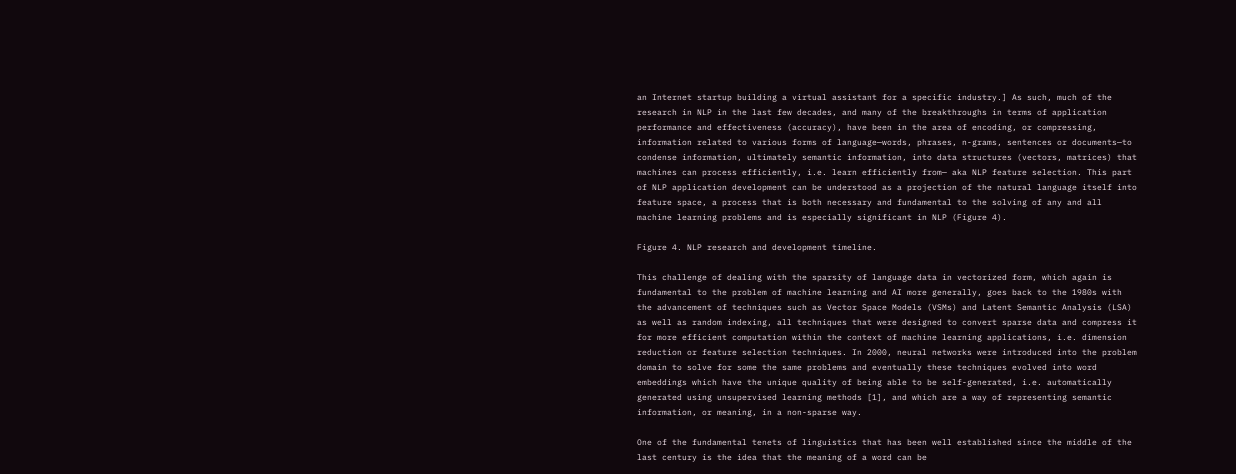an Internet startup building a virtual assistant for a specific industry.] As such, much of the research in NLP in the last few decades, and many of the breakthroughs in terms of application performance and effectiveness (accuracy), have been in the area of encoding, or compressing, information related to various forms of language—words, phrases, n-grams, sentences or documents—to condense information, ultimately semantic information, into data structures (vectors, matrices) that machines can process efficiently, i.e. learn efficiently from— aka NLP feature selection. This part of NLP application development can be understood as a projection of the natural language itself into feature space, a process that is both necessary and fundamental to the solving of any and all machine learning problems and is especially significant in NLP (Figure 4).

Figure 4. NLP research and development timeline.

This challenge of dealing with the sparsity of language data in vectorized form, which again is fundamental to the problem of machine learning and AI more generally, goes back to the 1980s with the advancement of techniques such as Vector Space Models (VSMs) and Latent Semantic Analysis (LSA) as well as random indexing, all techniques that were designed to convert sparse data and compress it for more efficient computation within the context of machine learning applications, i.e. dimension reduction or feature selection techniques. In 2000, neural networks were introduced into the problem domain to solve for some the same problems and eventually these techniques evolved into word embeddings which have the unique quality of being able to be self-generated, i.e. automatically generated using unsupervised learning methods [1], and which are a way of representing semantic information, or meaning, in a non-sparse way.

One of the fundamental tenets of linguistics that has been well established since the middle of the last century is the idea that the meaning of a word can be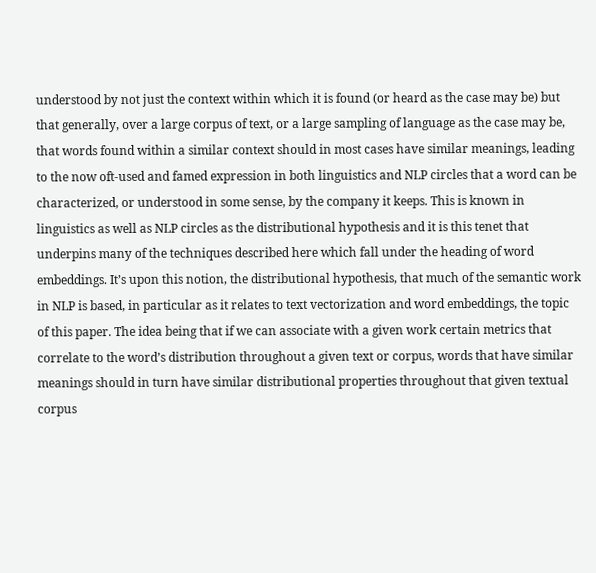understood by not just the context within which it is found (or heard as the case may be) but that generally, over a large corpus of text, or a large sampling of language as the case may be, that words found within a similar context should in most cases have similar meanings, leading to the now oft-used and famed expression in both linguistics and NLP circles that a word can be characterized, or understood in some sense, by the company it keeps. This is known in linguistics as well as NLP circles as the distributional hypothesis and it is this tenet that underpins many of the techniques described here which fall under the heading of word embeddings. It’s upon this notion, the distributional hypothesis, that much of the semantic work in NLP is based, in particular as it relates to text vectorization and word embeddings, the topic of this paper. The idea being that if we can associate with a given work certain metrics that correlate to the word’s distribution throughout a given text or corpus, words that have similar meanings should in turn have similar distributional properties throughout that given textual corpus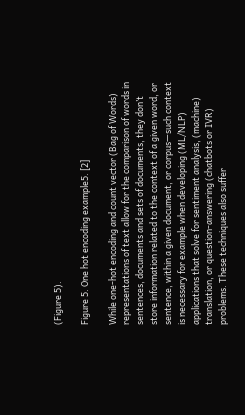(Figure 5).

Figure 5. One hot encoding example5. [2]

While one-hot encoding and count vector (Bag of Words) representations of text allow for the comparison of words in sentences, documents and sets of documents, they don’t store information related to the context of a given word, or sentence, within a given document, or corpus—such context is necessary for example when developing (ML/NLP) applications that solve for sentiment analysis, (machine) translation, or question-answering (chatbots or IVR) problems. These techniques also suffer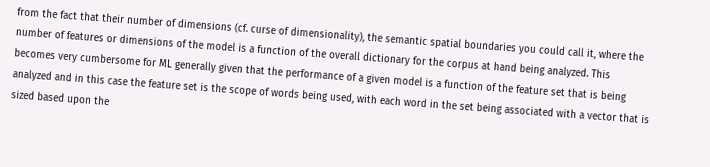from the fact that their number of dimensions (cf. curse of dimensionality), the semantic spatial boundaries you could call it, where the number of features or dimensions of the model is a function of the overall dictionary for the corpus at hand being analyzed. This becomes very cumbersome for ML generally given that the performance of a given model is a function of the feature set that is being analyzed and in this case the feature set is the scope of words being used, with each word in the set being associated with a vector that is sized based upon the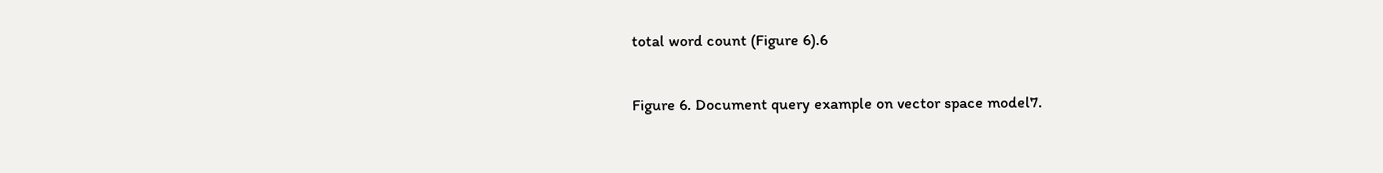total word count (Figure 6).6

Figure 6. Document query example on vector space model7.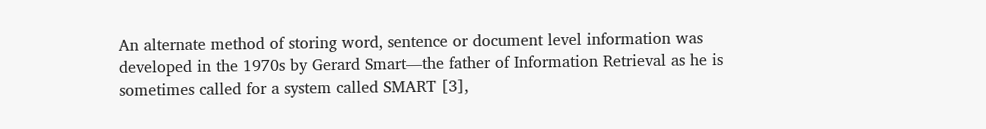An alternate method of storing word, sentence or document level information was developed in the 1970s by Gerard Smart—the father of Information Retrieval as he is sometimes called for a system called SMART [3],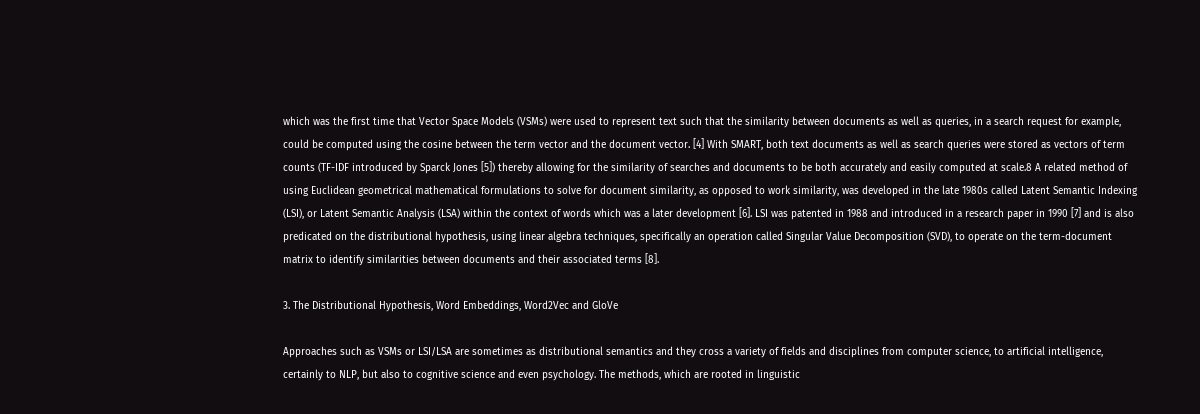which was the first time that Vector Space Models (VSMs) were used to represent text such that the similarity between documents as well as queries, in a search request for example, could be computed using the cosine between the term vector and the document vector. [4] With SMART, both text documents as well as search queries were stored as vectors of term counts (TF-IDF introduced by Sparck Jones [5]) thereby allowing for the similarity of searches and documents to be both accurately and easily computed at scale.8 A related method of using Euclidean geometrical mathematical formulations to solve for document similarity, as opposed to work similarity, was developed in the late 1980s called Latent Semantic Indexing (LSI), or Latent Semantic Analysis (LSA) within the context of words which was a later development [6]. LSI was patented in 1988 and introduced in a research paper in 1990 [7] and is also predicated on the distributional hypothesis, using linear algebra techniques, specifically an operation called Singular Value Decomposition (SVD), to operate on the term-document matrix to identify similarities between documents and their associated terms [8].

3. The Distributional Hypothesis, Word Embeddings, Word2Vec and GloVe

Approaches such as VSMs or LSI/LSA are sometimes as distributional semantics and they cross a variety of fields and disciplines from computer science, to artificial intelligence, certainly to NLP, but also to cognitive science and even psychology. The methods, which are rooted in linguistic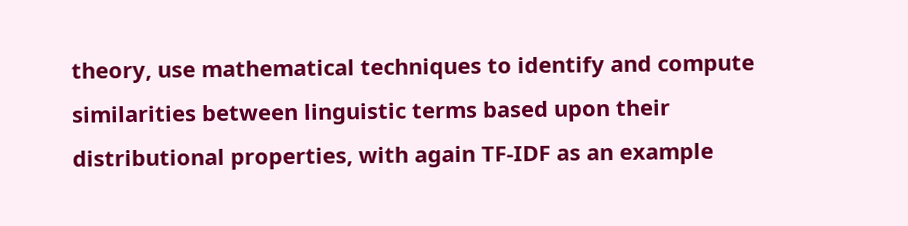theory, use mathematical techniques to identify and compute similarities between linguistic terms based upon their distributional properties, with again TF-IDF as an example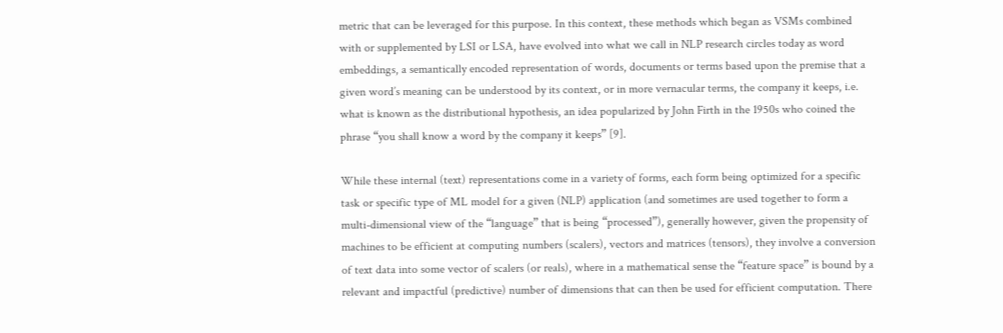metric that can be leveraged for this purpose. In this context, these methods which began as VSMs combined with or supplemented by LSI or LSA, have evolved into what we call in NLP research circles today as word embeddings, a semantically encoded representation of words, documents or terms based upon the premise that a given word’s meaning can be understood by its context, or in more vernacular terms, the company it keeps, i.e. what is known as the distributional hypothesis, an idea popularized by John Firth in the 1950s who coined the phrase “you shall know a word by the company it keeps” [9].

While these internal (text) representations come in a variety of forms, each form being optimized for a specific task or specific type of ML model for a given (NLP) application (and sometimes are used together to form a multi-dimensional view of the “language” that is being “processed”), generally however, given the propensity of machines to be efficient at computing numbers (scalers), vectors and matrices (tensors), they involve a conversion of text data into some vector of scalers (or reals), where in a mathematical sense the “feature space” is bound by a relevant and impactful (predictive) number of dimensions that can then be used for efficient computation. There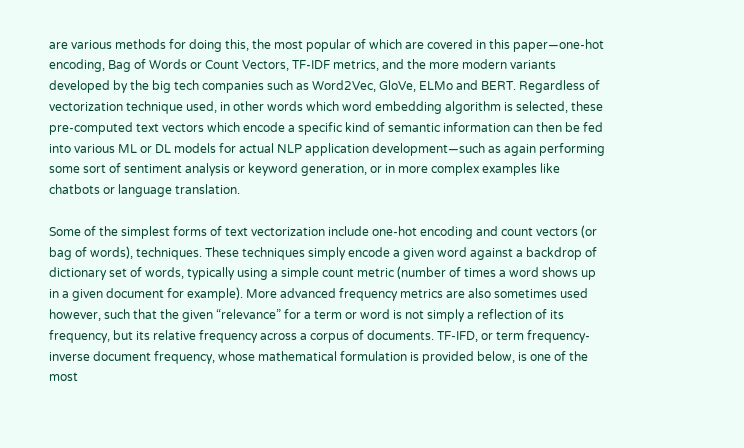are various methods for doing this, the most popular of which are covered in this paper—one-hot encoding, Bag of Words or Count Vectors, TF-IDF metrics, and the more modern variants developed by the big tech companies such as Word2Vec, GloVe, ELMo and BERT. Regardless of vectorization technique used, in other words which word embedding algorithm is selected, these pre-computed text vectors which encode a specific kind of semantic information can then be fed into various ML or DL models for actual NLP application development—such as again performing some sort of sentiment analysis or keyword generation, or in more complex examples like chatbots or language translation.

Some of the simplest forms of text vectorization include one-hot encoding and count vectors (or bag of words), techniques. These techniques simply encode a given word against a backdrop of dictionary set of words, typically using a simple count metric (number of times a word shows up in a given document for example). More advanced frequency metrics are also sometimes used however, such that the given “relevance” for a term or word is not simply a reflection of its frequency, but its relative frequency across a corpus of documents. TF-IFD, or term frequency-inverse document frequency, whose mathematical formulation is provided below, is one of the most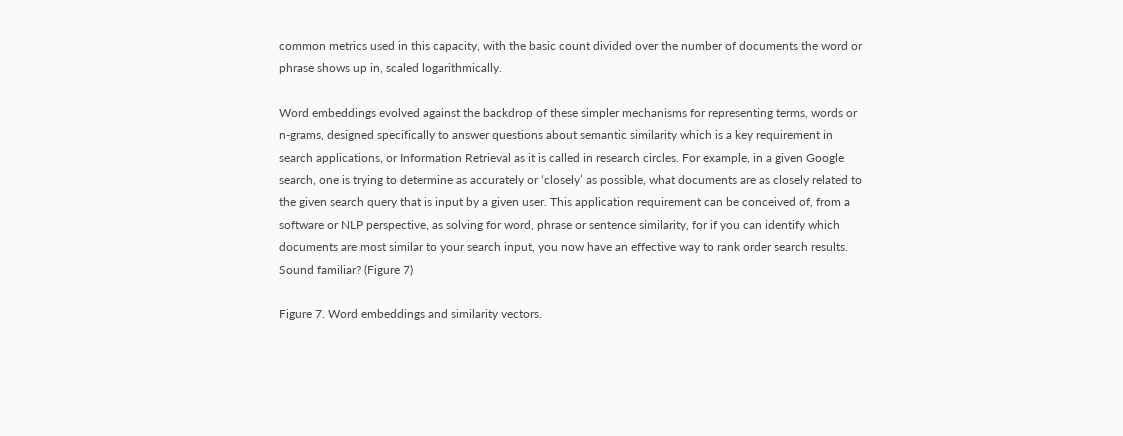common metrics used in this capacity, with the basic count divided over the number of documents the word or phrase shows up in, scaled logarithmically.

Word embeddings evolved against the backdrop of these simpler mechanisms for representing terms, words or n-grams, designed specifically to answer questions about semantic similarity which is a key requirement in search applications, or Information Retrieval as it is called in research circles. For example, in a given Google search, one is trying to determine as accurately or ‘closely’ as possible, what documents are as closely related to the given search query that is input by a given user. This application requirement can be conceived of, from a software or NLP perspective, as solving for word, phrase or sentence similarity, for if you can identify which documents are most similar to your search input, you now have an effective way to rank order search results. Sound familiar? (Figure 7)

Figure 7. Word embeddings and similarity vectors.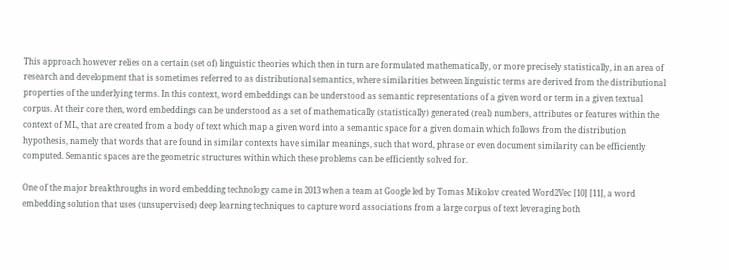This approach however relies on a certain (set of) linguistic theories which then in turn are formulated mathematically, or more precisely statistically, in an area of research and development that is sometimes referred to as distributional semantics, where similarities between linguistic terms are derived from the distributional properties of the underlying terms. In this context, word embeddings can be understood as semantic representations of a given word or term in a given textual corpus. At their core then, word embeddings can be understood as a set of mathematically (statistically) generated (real) numbers, attributes or features within the context of ML, that are created from a body of text which map a given word into a semantic space for a given domain which follows from the distribution hypothesis, namely that words that are found in similar contexts have similar meanings, such that word, phrase or even document similarity can be efficiently computed. Semantic spaces are the geometric structures within which these problems can be efficiently solved for.

One of the major breakthroughs in word embedding technology came in 2013 when a team at Google led by Tomas Mikolov created Word2Vec [10] [11], a word embedding solution that uses (unsupervised) deep learning techniques to capture word associations from a large corpus of text leveraging both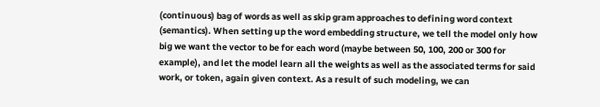(continuous) bag of words as well as skip gram approaches to defining word context (semantics). When setting up the word embedding structure, we tell the model only how big we want the vector to be for each word (maybe between 50, 100, 200 or 300 for example), and let the model learn all the weights as well as the associated terms for said work, or token, again given context. As a result of such modeling, we can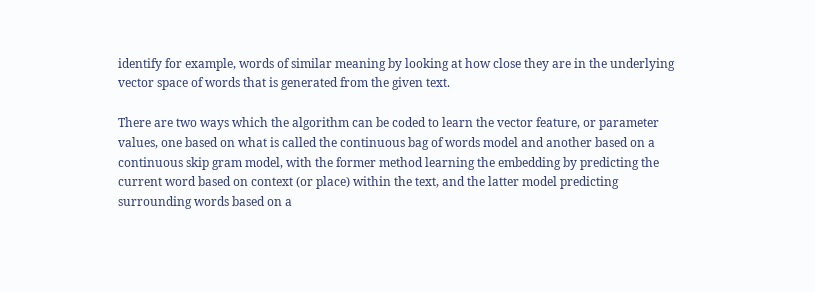identify for example, words of similar meaning by looking at how close they are in the underlying vector space of words that is generated from the given text.

There are two ways which the algorithm can be coded to learn the vector feature, or parameter values, one based on what is called the continuous bag of words model and another based on a continuous skip gram model, with the former method learning the embedding by predicting the current word based on context (or place) within the text, and the latter model predicting surrounding words based on a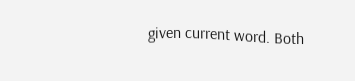given current word. Both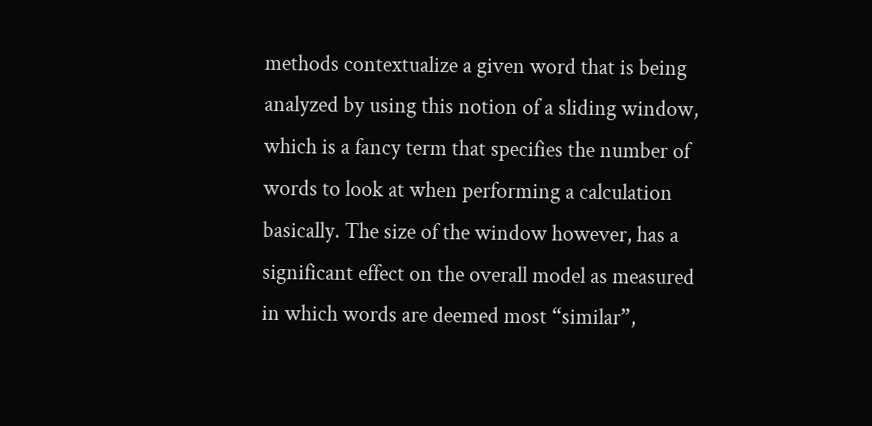methods contextualize a given word that is being analyzed by using this notion of a sliding window, which is a fancy term that specifies the number of words to look at when performing a calculation basically. The size of the window however, has a significant effect on the overall model as measured in which words are deemed most “similar”,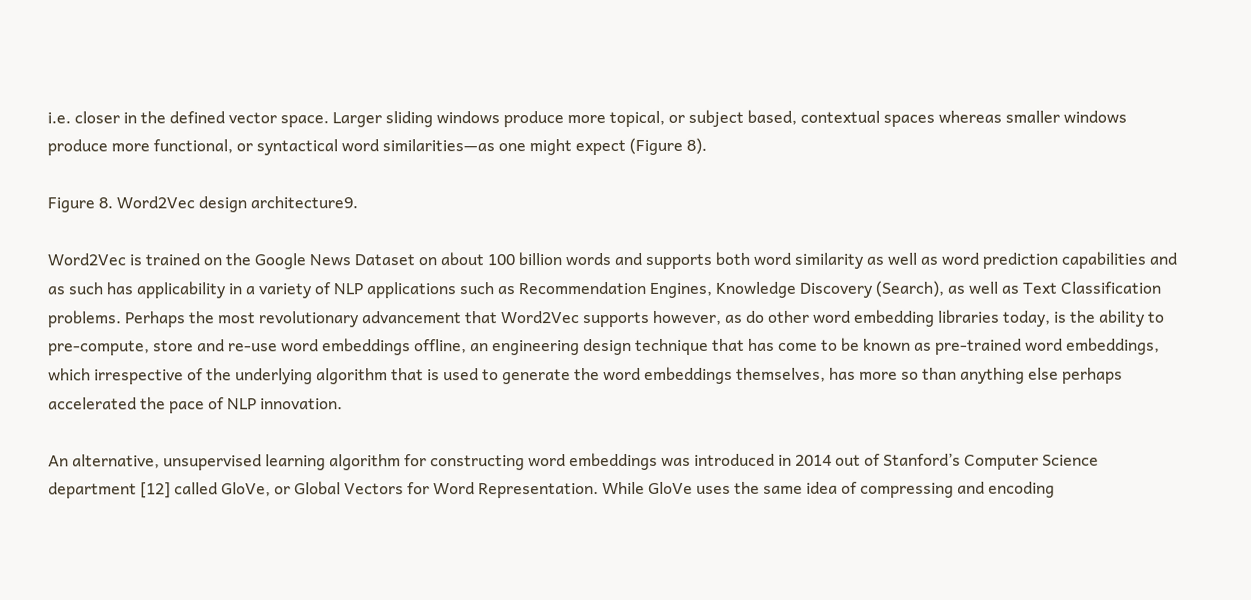i.e. closer in the defined vector space. Larger sliding windows produce more topical, or subject based, contextual spaces whereas smaller windows produce more functional, or syntactical word similarities—as one might expect (Figure 8).

Figure 8. Word2Vec design architecture9.

Word2Vec is trained on the Google News Dataset on about 100 billion words and supports both word similarity as well as word prediction capabilities and as such has applicability in a variety of NLP applications such as Recommendation Engines, Knowledge Discovery (Search), as well as Text Classification problems. Perhaps the most revolutionary advancement that Word2Vec supports however, as do other word embedding libraries today, is the ability to pre-compute, store and re-use word embeddings offline, an engineering design technique that has come to be known as pre-trained word embeddings, which irrespective of the underlying algorithm that is used to generate the word embeddings themselves, has more so than anything else perhaps accelerated the pace of NLP innovation.

An alternative, unsupervised learning algorithm for constructing word embeddings was introduced in 2014 out of Stanford’s Computer Science department [12] called GloVe, or Global Vectors for Word Representation. While GloVe uses the same idea of compressing and encoding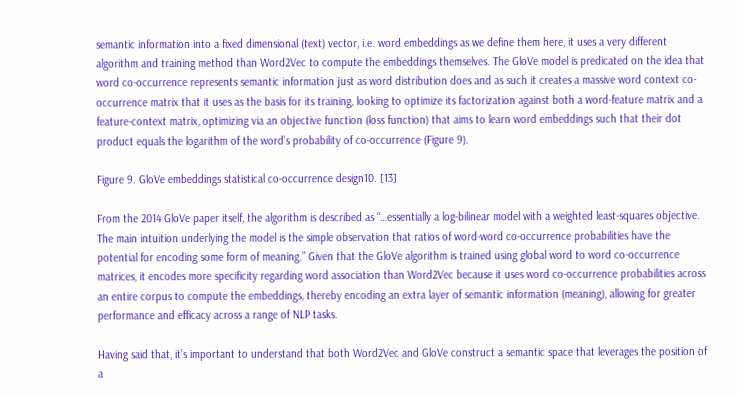semantic information into a fixed dimensional (text) vector, i.e. word embeddings as we define them here, it uses a very different algorithm and training method than Word2Vec to compute the embeddings themselves. The GloVe model is predicated on the idea that word co-occurrence represents semantic information just as word distribution does and as such it creates a massive word context co-occurrence matrix that it uses as the basis for its training, looking to optimize its factorization against both a word-feature matrix and a feature-context matrix, optimizing via an objective function (loss function) that aims to learn word embeddings such that their dot product equals the logarithm of the word’s probability of co-occurrence (Figure 9).

Figure 9. GloVe embeddings statistical co-occurrence design10. [13]

From the 2014 GloVe paper itself, the algorithm is described as “…essentially a log-bilinear model with a weighted least-squares objective. The main intuition underlying the model is the simple observation that ratios of word-word co-occurrence probabilities have the potential for encoding some form of meaning.” Given that the GloVe algorithm is trained using global word to word co-occurrence matrices, it encodes more specificity regarding word association than Word2Vec because it uses word co-occurrence probabilities across an entire corpus to compute the embeddings, thereby encoding an extra layer of semantic information (meaning), allowing for greater performance and efficacy across a range of NLP tasks.

Having said that, it’s important to understand that both Word2Vec and GloVe construct a semantic space that leverages the position of a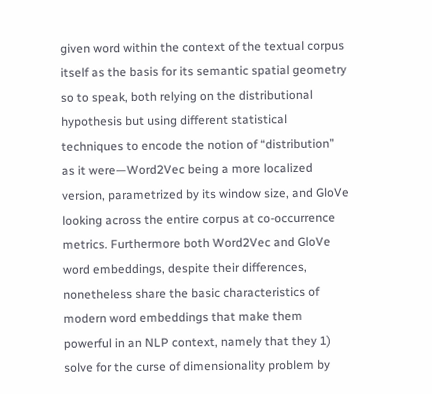given word within the context of the textual corpus itself as the basis for its semantic spatial geometry so to speak, both relying on the distributional hypothesis but using different statistical techniques to encode the notion of “distribution” as it were—Word2Vec being a more localized version, parametrized by its window size, and GloVe looking across the entire corpus at co-occurrence metrics. Furthermore both Word2Vec and GloVe word embeddings, despite their differences, nonetheless share the basic characteristics of modern word embeddings that make them powerful in an NLP context, namely that they 1) solve for the curse of dimensionality problem by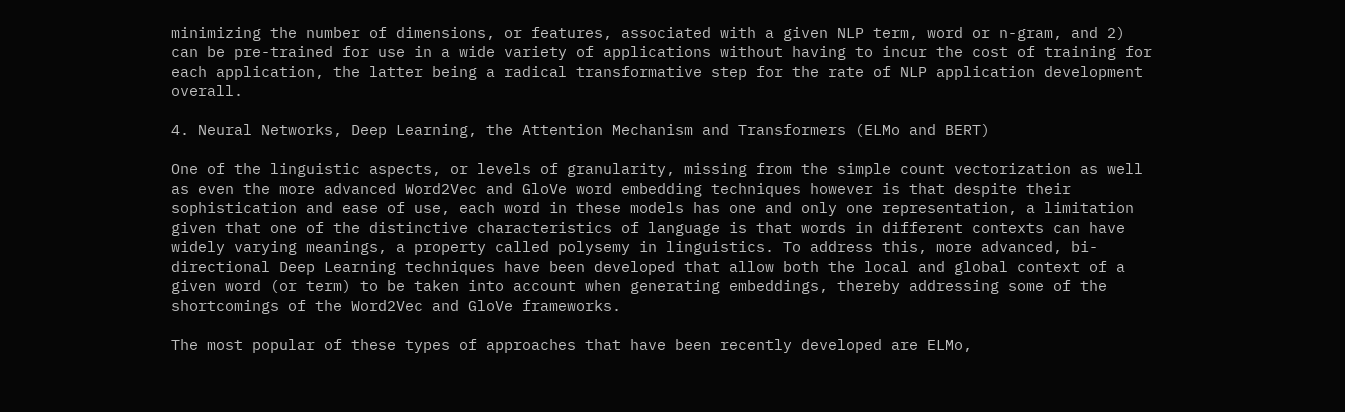minimizing the number of dimensions, or features, associated with a given NLP term, word or n-gram, and 2) can be pre-trained for use in a wide variety of applications without having to incur the cost of training for each application, the latter being a radical transformative step for the rate of NLP application development overall.

4. Neural Networks, Deep Learning, the Attention Mechanism and Transformers (ELMo and BERT)

One of the linguistic aspects, or levels of granularity, missing from the simple count vectorization as well as even the more advanced Word2Vec and GloVe word embedding techniques however is that despite their sophistication and ease of use, each word in these models has one and only one representation, a limitation given that one of the distinctive characteristics of language is that words in different contexts can have widely varying meanings, a property called polysemy in linguistics. To address this, more advanced, bi-directional Deep Learning techniques have been developed that allow both the local and global context of a given word (or term) to be taken into account when generating embeddings, thereby addressing some of the shortcomings of the Word2Vec and GloVe frameworks.

The most popular of these types of approaches that have been recently developed are ELMo,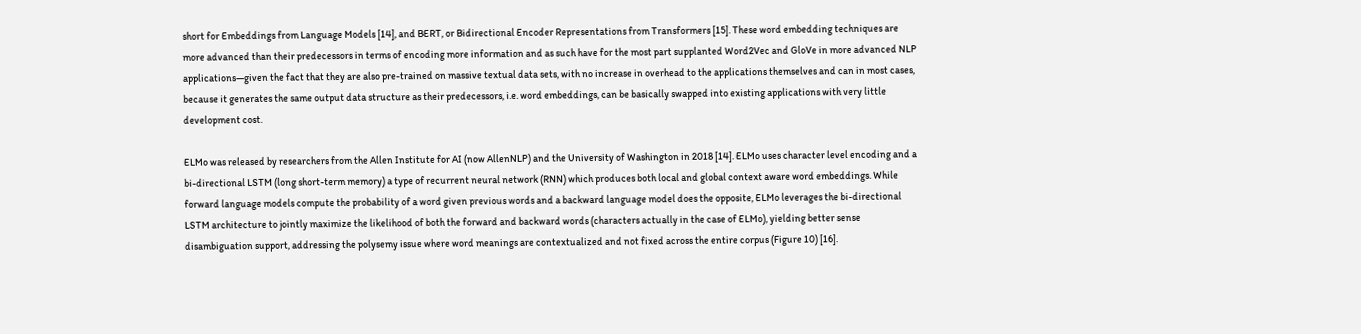short for Embeddings from Language Models [14], and BERT, or Bidirectional Encoder Representations from Transformers [15]. These word embedding techniques are more advanced than their predecessors in terms of encoding more information and as such have for the most part supplanted Word2Vec and GloVe in more advanced NLP applications—given the fact that they are also pre-trained on massive textual data sets, with no increase in overhead to the applications themselves and can in most cases, because it generates the same output data structure as their predecessors, i.e. word embeddings, can be basically swapped into existing applications with very little development cost.

ELMo was released by researchers from the Allen Institute for AI (now AllenNLP) and the University of Washington in 2018 [14]. ELMo uses character level encoding and a bi-directional LSTM (long short-term memory) a type of recurrent neural network (RNN) which produces both local and global context aware word embeddings. While forward language models compute the probability of a word given previous words and a backward language model does the opposite, ELMo leverages the bi-directional LSTM architecture to jointly maximize the likelihood of both the forward and backward words (characters actually in the case of ELMo), yielding better sense disambiguation support, addressing the polysemy issue where word meanings are contextualized and not fixed across the entire corpus (Figure 10) [16].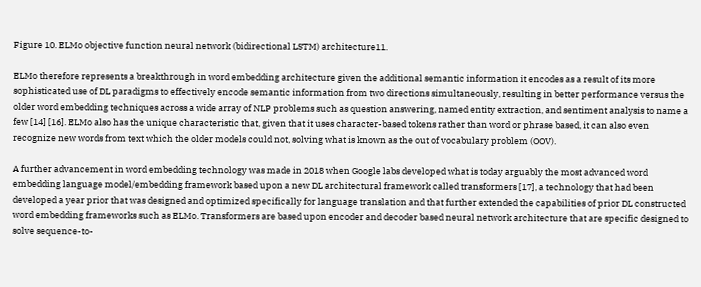Figure 10. ELMo objective function neural network (bidirectional LSTM) architecture11.

ELMo therefore represents a breakthrough in word embedding architecture given the additional semantic information it encodes as a result of its more sophisticated use of DL paradigms to effectively encode semantic information from two directions simultaneously, resulting in better performance versus the older word embedding techniques across a wide array of NLP problems such as question answering, named entity extraction, and sentiment analysis to name a few [14] [16]. ELMo also has the unique characteristic that, given that it uses character-based tokens rather than word or phrase based, it can also even recognize new words from text which the older models could not, solving what is known as the out of vocabulary problem (OOV).

A further advancement in word embedding technology was made in 2018 when Google labs developed what is today arguably the most advanced word embedding language model/embedding framework based upon a new DL architectural framework called transformers [17], a technology that had been developed a year prior that was designed and optimized specifically for language translation and that further extended the capabilities of prior DL constructed word embedding frameworks such as ELMo. Transformers are based upon encoder and decoder based neural network architecture that are specific designed to solve sequence-to-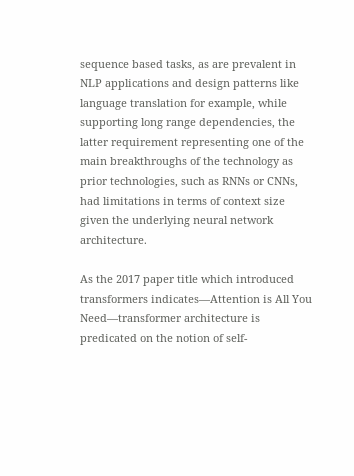sequence based tasks, as are prevalent in NLP applications and design patterns like language translation for example, while supporting long range dependencies, the latter requirement representing one of the main breakthroughs of the technology as prior technologies, such as RNNs or CNNs, had limitations in terms of context size given the underlying neural network architecture.

As the 2017 paper title which introduced transformers indicates—Attention is All You Need—transformer architecture is predicated on the notion of self-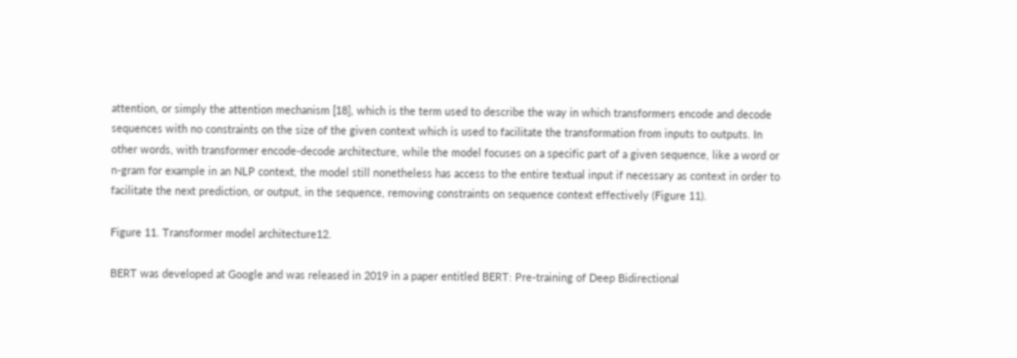attention, or simply the attention mechanism [18], which is the term used to describe the way in which transformers encode and decode sequences with no constraints on the size of the given context which is used to facilitate the transformation from inputs to outputs. In other words, with transformer encode-decode architecture, while the model focuses on a specific part of a given sequence, like a word or n-gram for example in an NLP context, the model still nonetheless has access to the entire textual input if necessary as context in order to facilitate the next prediction, or output, in the sequence, removing constraints on sequence context effectively (Figure 11).

Figure 11. Transformer model architecture12.

BERT was developed at Google and was released in 2019 in a paper entitled BERT: Pre-training of Deep Bidirectional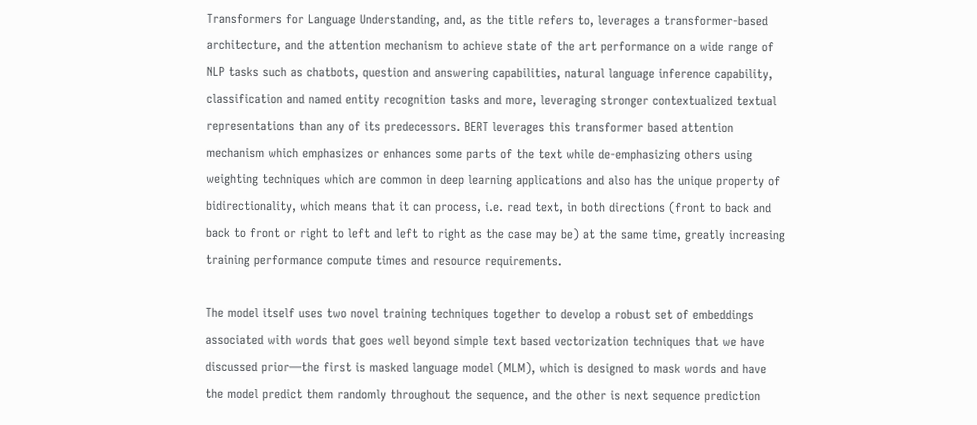Transformers for Language Understanding, and, as the title refers to, leverages a transformer-based architecture, and the attention mechanism to achieve state of the art performance on a wide range of NLP tasks such as chatbots, question and answering capabilities, natural language inference capability, classification and named entity recognition tasks and more, leveraging stronger contextualized textual representations than any of its predecessors. BERT leverages this transformer based attention mechanism which emphasizes or enhances some parts of the text while de-emphasizing others using weighting techniques which are common in deep learning applications and also has the unique property of bidirectionality, which means that it can process, i.e. read text, in both directions (front to back and back to front or right to left and left to right as the case may be) at the same time, greatly increasing training performance compute times and resource requirements.

The model itself uses two novel training techniques together to develop a robust set of embeddings associated with words that goes well beyond simple text based vectorization techniques that we have discussed prior—the first is masked language model (MLM), which is designed to mask words and have the model predict them randomly throughout the sequence, and the other is next sequence prediction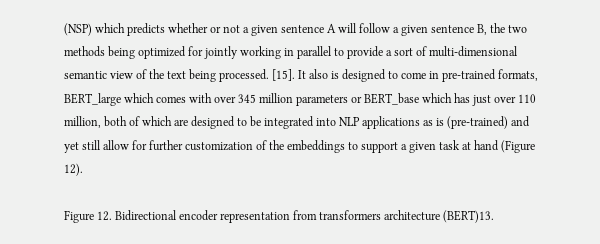(NSP) which predicts whether or not a given sentence A will follow a given sentence B, the two methods being optimized for jointly working in parallel to provide a sort of multi-dimensional semantic view of the text being processed. [15]. It also is designed to come in pre-trained formats, BERT_large which comes with over 345 million parameters or BERT_base which has just over 110 million, both of which are designed to be integrated into NLP applications as is (pre-trained) and yet still allow for further customization of the embeddings to support a given task at hand (Figure 12).

Figure 12. Bidirectional encoder representation from transformers architecture (BERT)13.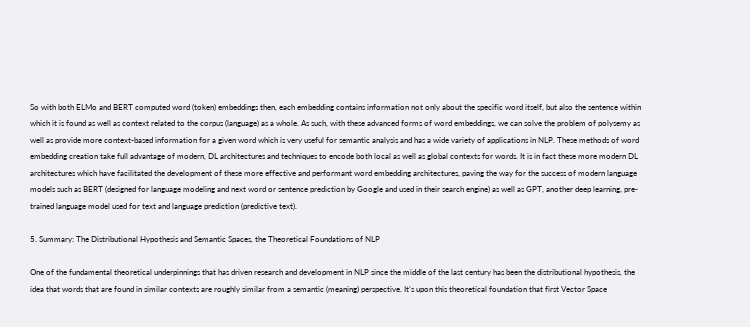So with both ELMo and BERT computed word (token) embeddings then, each embedding contains information not only about the specific word itself, but also the sentence within which it is found as well as context related to the corpus (language) as a whole. As such, with these advanced forms of word embeddings, we can solve the problem of polysemy as well as provide more context-based information for a given word which is very useful for semantic analysis and has a wide variety of applications in NLP. These methods of word embedding creation take full advantage of modern, DL architectures and techniques to encode both local as well as global contexts for words. It is in fact these more modern DL architectures which have facilitated the development of these more effective and performant word embedding architectures, paving the way for the success of modern language models such as BERT (designed for language modeling and next word or sentence prediction by Google and used in their search engine) as well as GPT, another deep learning, pre-trained language model used for text and language prediction (predictive text).

5. Summary: The Distributional Hypothesis and Semantic Spaces, the Theoretical Foundations of NLP

One of the fundamental theoretical underpinnings that has driven research and development in NLP since the middle of the last century has been the distributional hypothesis, the idea that words that are found in similar contexts are roughly similar from a semantic (meaning) perspective. It’s upon this theoretical foundation that first Vector Space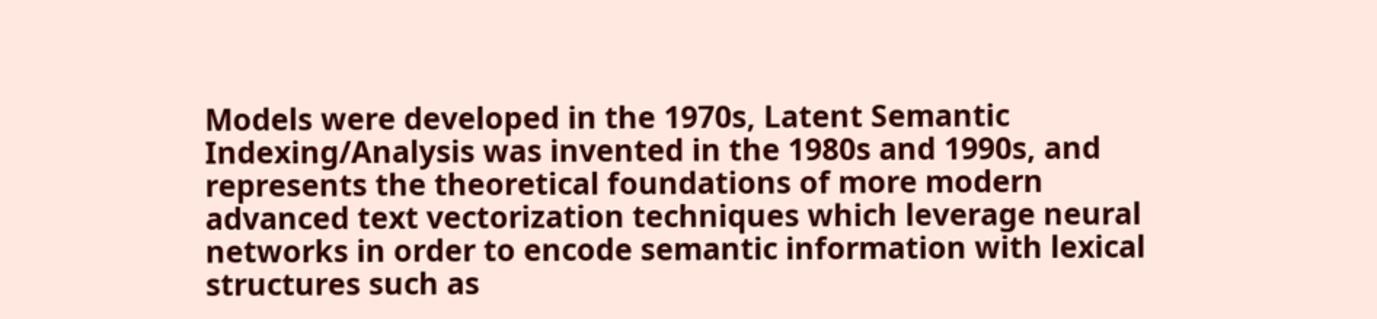Models were developed in the 1970s, Latent Semantic Indexing/Analysis was invented in the 1980s and 1990s, and represents the theoretical foundations of more modern advanced text vectorization techniques which leverage neural networks in order to encode semantic information with lexical structures such as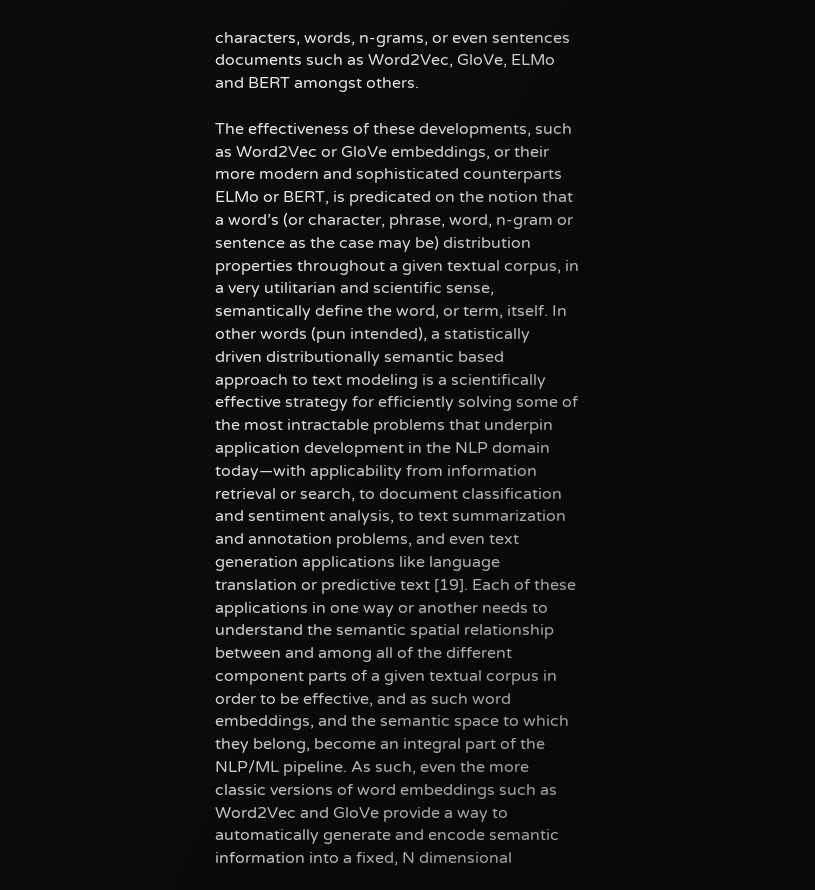characters, words, n-grams, or even sentences documents such as Word2Vec, GloVe, ELMo and BERT amongst others.

The effectiveness of these developments, such as Word2Vec or GloVe embeddings, or their more modern and sophisticated counterparts ELMo or BERT, is predicated on the notion that a word’s (or character, phrase, word, n-gram or sentence as the case may be) distribution properties throughout a given textual corpus, in a very utilitarian and scientific sense, semantically define the word, or term, itself. In other words (pun intended), a statistically driven distributionally semantic based approach to text modeling is a scientifically effective strategy for efficiently solving some of the most intractable problems that underpin application development in the NLP domain today—with applicability from information retrieval or search, to document classification and sentiment analysis, to text summarization and annotation problems, and even text generation applications like language translation or predictive text [19]. Each of these applications in one way or another needs to understand the semantic spatial relationship between and among all of the different component parts of a given textual corpus in order to be effective, and as such word embeddings, and the semantic space to which they belong, become an integral part of the NLP/ML pipeline. As such, even the more classic versions of word embeddings such as Word2Vec and GloVe provide a way to automatically generate and encode semantic information into a fixed, N dimensional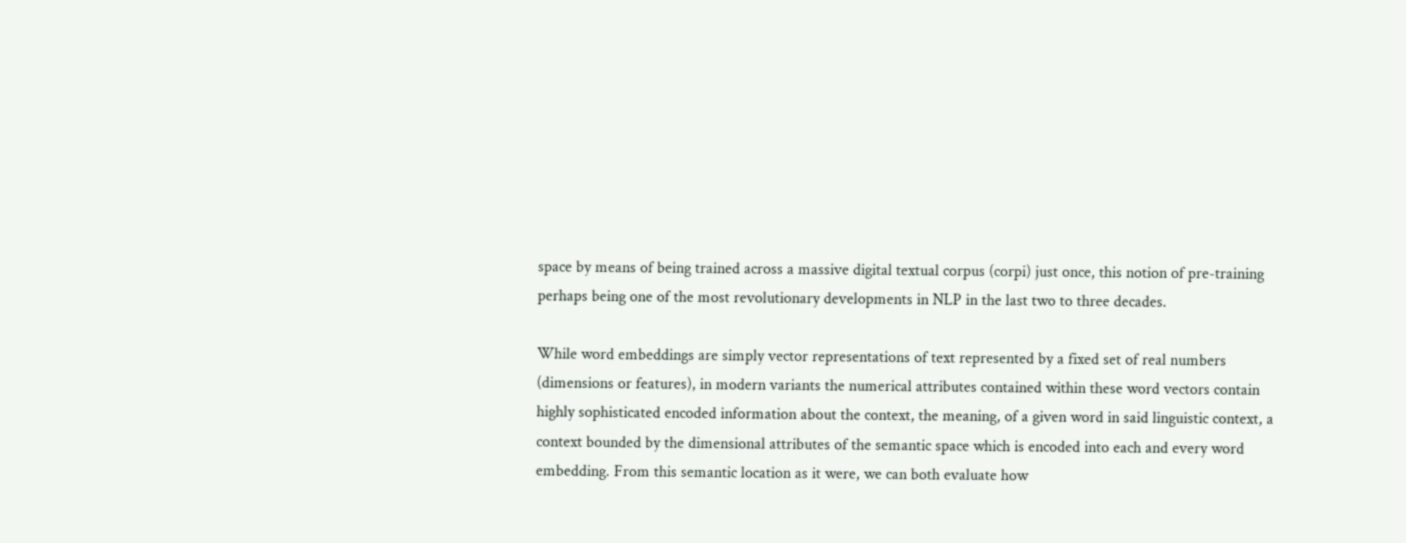space by means of being trained across a massive digital textual corpus (corpi) just once, this notion of pre-training perhaps being one of the most revolutionary developments in NLP in the last two to three decades.

While word embeddings are simply vector representations of text represented by a fixed set of real numbers (dimensions or features), in modern variants the numerical attributes contained within these word vectors contain highly sophisticated encoded information about the context, the meaning, of a given word in said linguistic context, a context bounded by the dimensional attributes of the semantic space which is encoded into each and every word embedding. From this semantic location as it were, we can both evaluate how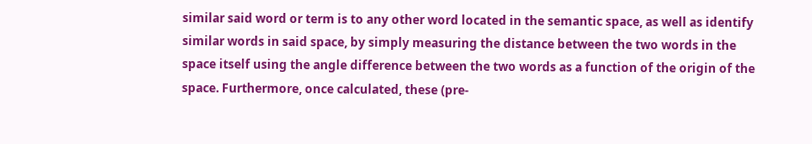similar said word or term is to any other word located in the semantic space, as well as identify similar words in said space, by simply measuring the distance between the two words in the space itself using the angle difference between the two words as a function of the origin of the space. Furthermore, once calculated, these (pre-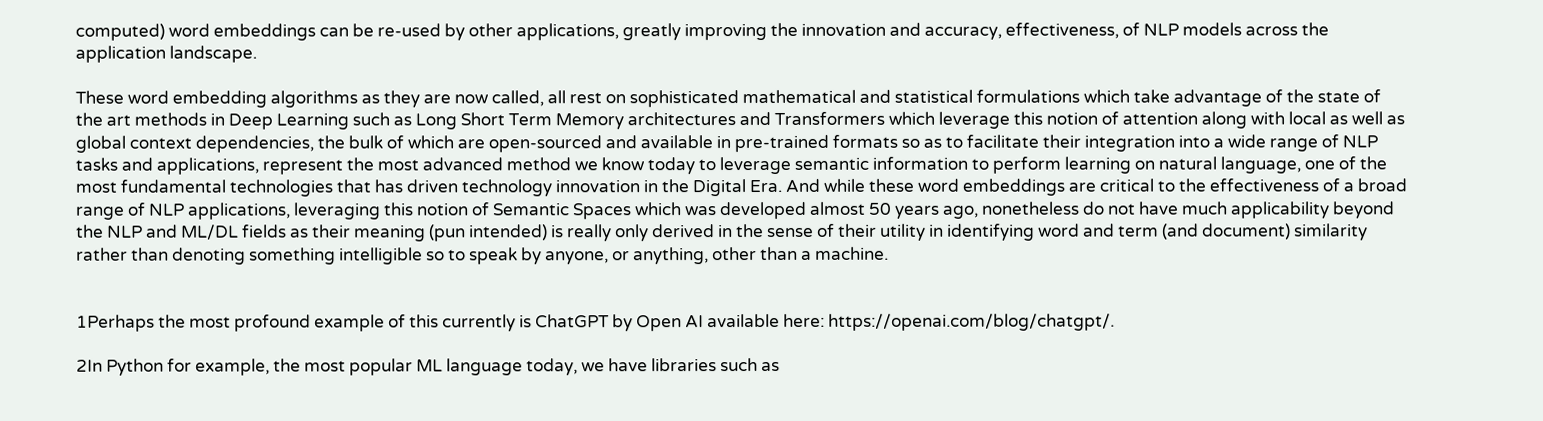computed) word embeddings can be re-used by other applications, greatly improving the innovation and accuracy, effectiveness, of NLP models across the application landscape.

These word embedding algorithms as they are now called, all rest on sophisticated mathematical and statistical formulations which take advantage of the state of the art methods in Deep Learning such as Long Short Term Memory architectures and Transformers which leverage this notion of attention along with local as well as global context dependencies, the bulk of which are open-sourced and available in pre-trained formats so as to facilitate their integration into a wide range of NLP tasks and applications, represent the most advanced method we know today to leverage semantic information to perform learning on natural language, one of the most fundamental technologies that has driven technology innovation in the Digital Era. And while these word embeddings are critical to the effectiveness of a broad range of NLP applications, leveraging this notion of Semantic Spaces which was developed almost 50 years ago, nonetheless do not have much applicability beyond the NLP and ML/DL fields as their meaning (pun intended) is really only derived in the sense of their utility in identifying word and term (and document) similarity rather than denoting something intelligible so to speak by anyone, or anything, other than a machine.


1Perhaps the most profound example of this currently is ChatGPT by Open AI available here: https://openai.com/blog/chatgpt/.

2In Python for example, the most popular ML language today, we have libraries such as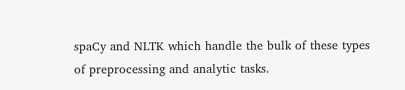spaCy and NLTK which handle the bulk of these types of preprocessing and analytic tasks.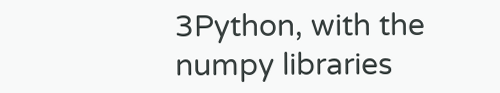3Python, with the numpy libraries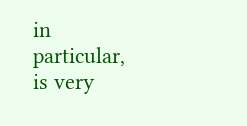in particular, is very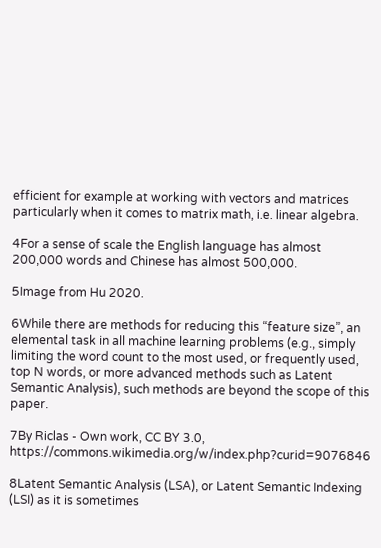efficient for example at working with vectors and matrices particularly when it comes to matrix math, i.e. linear algebra.

4For a sense of scale the English language has almost 200,000 words and Chinese has almost 500,000.

5Image from Hu 2020.

6While there are methods for reducing this “feature size”, an elemental task in all machine learning problems (e.g., simply limiting the word count to the most used, or frequently used, top N words, or more advanced methods such as Latent Semantic Analysis), such methods are beyond the scope of this paper.

7By Riclas - Own work, CC BY 3.0, https://commons.wikimedia.org/w/index.php?curid=9076846

8Latent Semantic Analysis (LSA), or Latent Semantic Indexing (LSI) as it is sometimes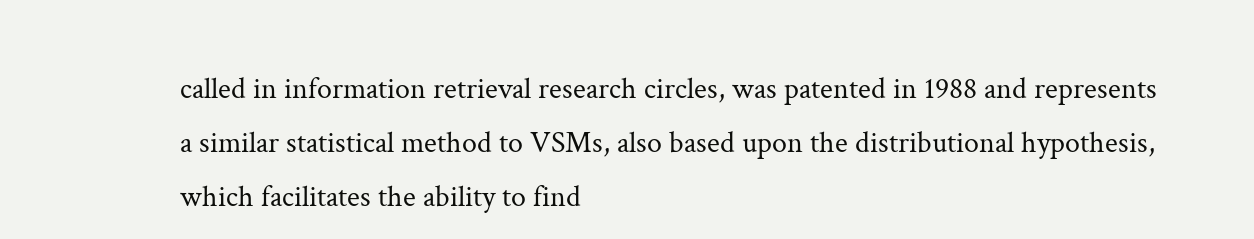called in information retrieval research circles, was patented in 1988 and represents a similar statistical method to VSMs, also based upon the distributional hypothesis, which facilitates the ability to find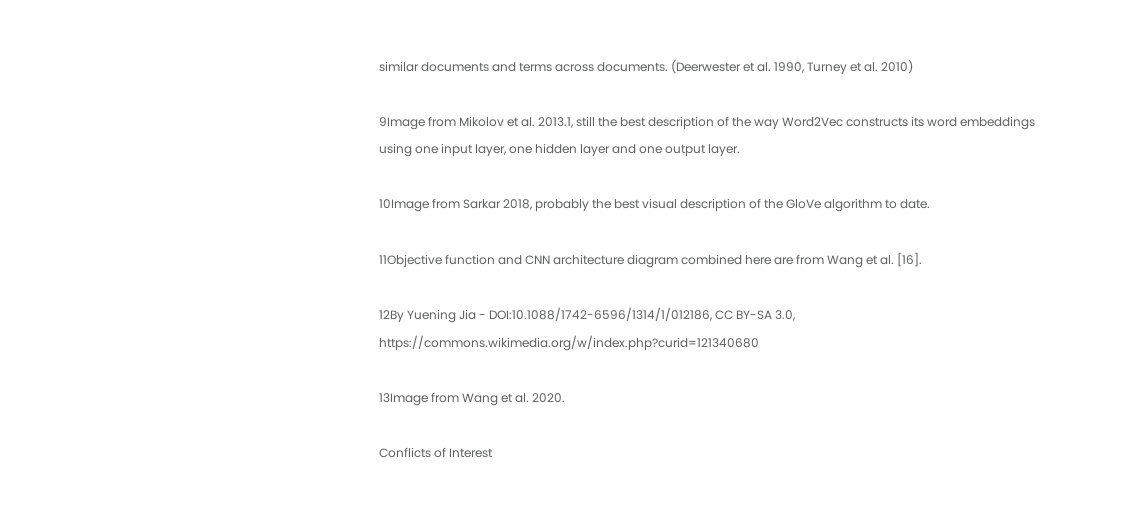similar documents and terms across documents. (Deerwester et al. 1990, Turney et al. 2010)

9Image from Mikolov et al. 2013.1, still the best description of the way Word2Vec constructs its word embeddings using one input layer, one hidden layer and one output layer.

10Image from Sarkar 2018, probably the best visual description of the GloVe algorithm to date.

11Objective function and CNN architecture diagram combined here are from Wang et al. [16].

12By Yuening Jia - DOI:10.1088/1742-6596/1314/1/012186, CC BY-SA 3.0, https://commons.wikimedia.org/w/index.php?curid=121340680

13Image from Wang et al. 2020.

Conflicts of Interest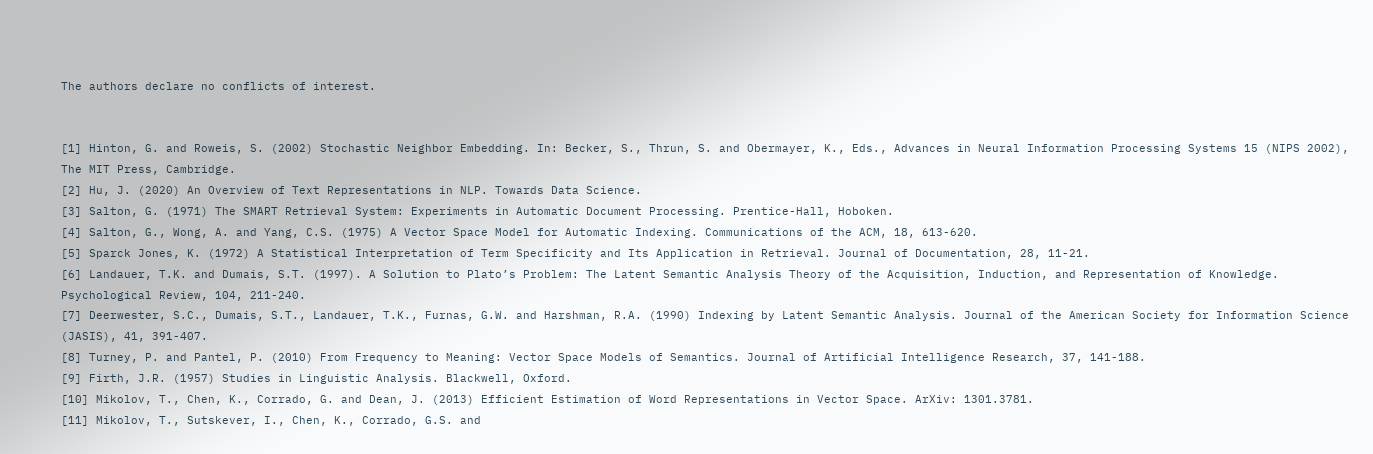The authors declare no conflicts of interest.


[1] Hinton, G. and Roweis, S. (2002) Stochastic Neighbor Embedding. In: Becker, S., Thrun, S. and Obermayer, K., Eds., Advances in Neural Information Processing Systems 15 (NIPS 2002), The MIT Press, Cambridge.
[2] Hu, J. (2020) An Overview of Text Representations in NLP. Towards Data Science.
[3] Salton, G. (1971) The SMART Retrieval System: Experiments in Automatic Document Processing. Prentice-Hall, Hoboken.
[4] Salton, G., Wong, A. and Yang, C.S. (1975) A Vector Space Model for Automatic Indexing. Communications of the ACM, 18, 613-620.
[5] Sparck Jones, K. (1972) A Statistical Interpretation of Term Specificity and Its Application in Retrieval. Journal of Documentation, 28, 11-21.
[6] Landauer, T.K. and Dumais, S.T. (1997). A Solution to Plato’s Problem: The Latent Semantic Analysis Theory of the Acquisition, Induction, and Representation of Knowledge. Psychological Review, 104, 211-240.
[7] Deerwester, S.C., Dumais, S.T., Landauer, T.K., Furnas, G.W. and Harshman, R.A. (1990) Indexing by Latent Semantic Analysis. Journal of the American Society for Information Science (JASIS), 41, 391-407.
[8] Turney, P. and Pantel, P. (2010) From Frequency to Meaning: Vector Space Models of Semantics. Journal of Artificial Intelligence Research, 37, 141-188.
[9] Firth, J.R. (1957) Studies in Linguistic Analysis. Blackwell, Oxford.
[10] Mikolov, T., Chen, K., Corrado, G. and Dean, J. (2013) Efficient Estimation of Word Representations in Vector Space. ArXiv: 1301.3781.
[11] Mikolov, T., Sutskever, I., Chen, K., Corrado, G.S. and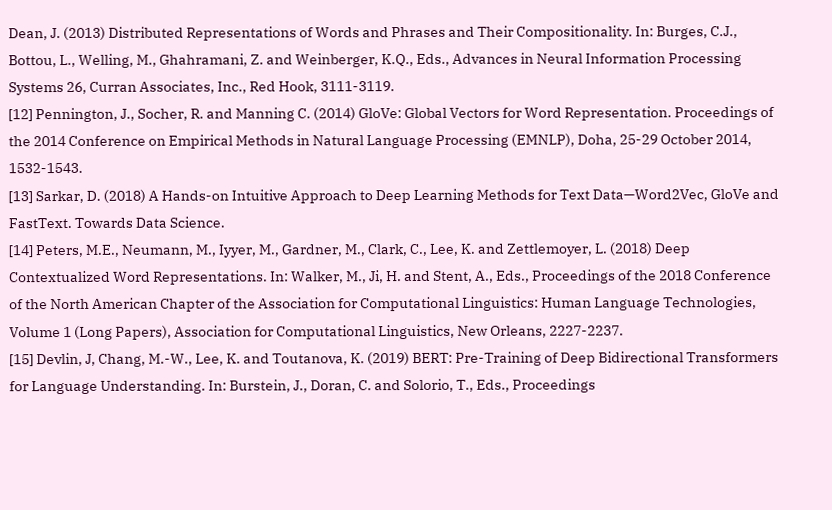Dean, J. (2013) Distributed Representations of Words and Phrases and Their Compositionality. In: Burges, C.J., Bottou, L., Welling, M., Ghahramani, Z. and Weinberger, K.Q., Eds., Advances in Neural Information Processing Systems 26, Curran Associates, Inc., Red Hook, 3111-3119.
[12] Pennington, J., Socher, R. and Manning C. (2014) GloVe: Global Vectors for Word Representation. Proceedings of the 2014 Conference on Empirical Methods in Natural Language Processing (EMNLP), Doha, 25-29 October 2014, 1532-1543.
[13] Sarkar, D. (2018) A Hands-on Intuitive Approach to Deep Learning Methods for Text Data—Word2Vec, GloVe and FastText. Towards Data Science.
[14] Peters, M.E., Neumann, M., Iyyer, M., Gardner, M., Clark, C., Lee, K. and Zettlemoyer, L. (2018) Deep Contextualized Word Representations. In: Walker, M., Ji, H. and Stent, A., Eds., Proceedings of the 2018 Conference of the North American Chapter of the Association for Computational Linguistics: Human Language Technologies, Volume 1 (Long Papers), Association for Computational Linguistics, New Orleans, 2227-2237.
[15] Devlin, J, Chang, M.-W., Lee, K. and Toutanova, K. (2019) BERT: Pre-Training of Deep Bidirectional Transformers for Language Understanding. In: Burstein, J., Doran, C. and Solorio, T., Eds., Proceedings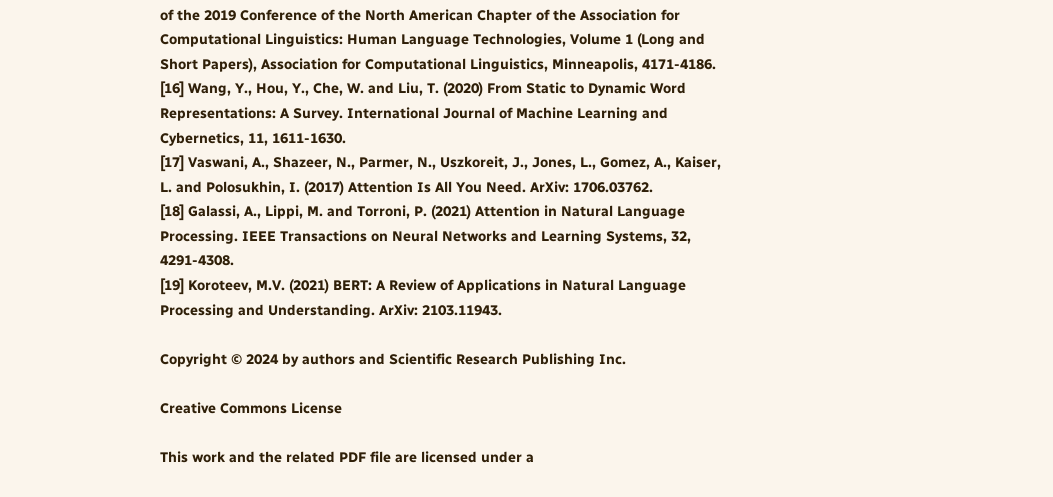of the 2019 Conference of the North American Chapter of the Association for Computational Linguistics: Human Language Technologies, Volume 1 (Long and Short Papers), Association for Computational Linguistics, Minneapolis, 4171-4186.
[16] Wang, Y., Hou, Y., Che, W. and Liu, T. (2020) From Static to Dynamic Word Representations: A Survey. International Journal of Machine Learning and Cybernetics, 11, 1611-1630.
[17] Vaswani, A., Shazeer, N., Parmer, N., Uszkoreit, J., Jones, L., Gomez, A., Kaiser, L. and Polosukhin, I. (2017) Attention Is All You Need. ArXiv: 1706.03762.
[18] Galassi, A., Lippi, M. and Torroni, P. (2021) Attention in Natural Language Processing. IEEE Transactions on Neural Networks and Learning Systems, 32, 4291-4308.
[19] Koroteev, M.V. (2021) BERT: A Review of Applications in Natural Language Processing and Understanding. ArXiv: 2103.11943.

Copyright © 2024 by authors and Scientific Research Publishing Inc.

Creative Commons License

This work and the related PDF file are licensed under a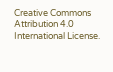Creative Commons Attribution 4.0 International License.